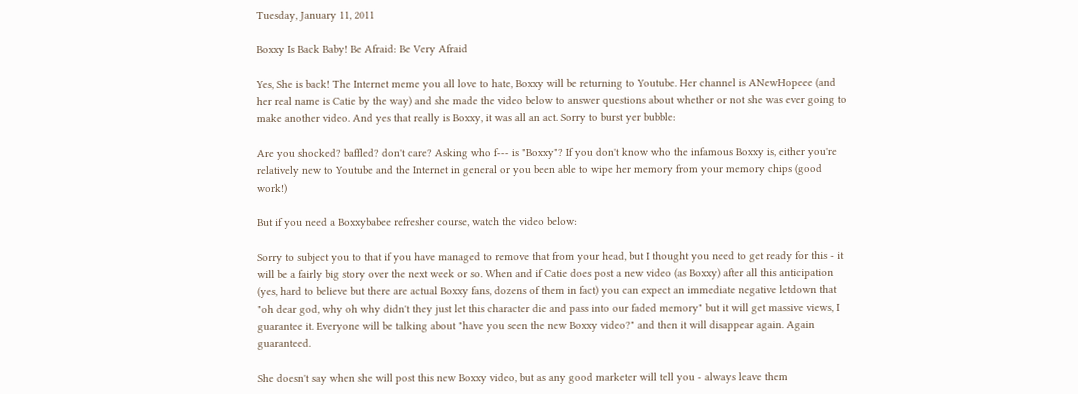Tuesday, January 11, 2011

Boxxy Is Back Baby! Be Afraid: Be Very Afraid

Yes, She is back! The Internet meme you all love to hate, Boxxy will be returning to Youtube. Her channel is ANewHopeee (and her real name is Catie by the way) and she made the video below to answer questions about whether or not she was ever going to make another video. And yes that really is Boxxy, it was all an act. Sorry to burst yer bubble:

Are you shocked? baffled? don't care? Asking who f--- is "Boxxy"? If you don't know who the infamous Boxxy is, either you're relatively new to Youtube and the Internet in general or you been able to wipe her memory from your memory chips (good work!)

But if you need a Boxxybabee refresher course, watch the video below:

Sorry to subject you to that if you have managed to remove that from your head, but I thought you need to get ready for this - it will be a fairly big story over the next week or so. When and if Catie does post a new video (as Boxxy) after all this anticipation (yes, hard to believe but there are actual Boxxy fans, dozens of them in fact) you can expect an immediate negative letdown that "oh dear god, why oh why didn't they just let this character die and pass into our faded memory" but it will get massive views, I guarantee it. Everyone will be talking about "have you seen the new Boxxy video?" and then it will disappear again. Again guaranteed.

She doesn't say when she will post this new Boxxy video, but as any good marketer will tell you - always leave them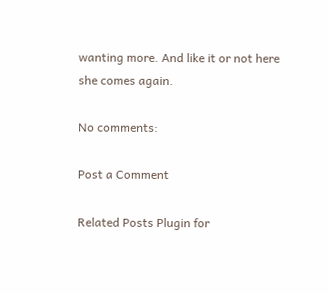wanting more. And like it or not here she comes again.

No comments:

Post a Comment

Related Posts Plugin for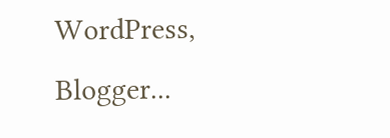WordPress, Blogger...